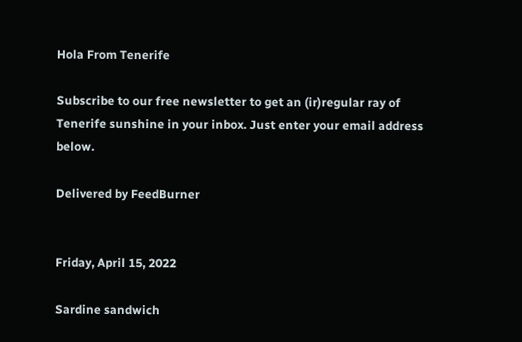Hola From Tenerife

Subscribe to our free newsletter to get an (ir)regular ray of Tenerife sunshine in your inbox. Just enter your email address below.

Delivered by FeedBurner


Friday, April 15, 2022

Sardine sandwich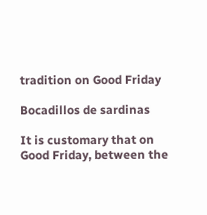tradition on Good Friday

Bocadillos de sardinas

It is customary that on Good Friday, between the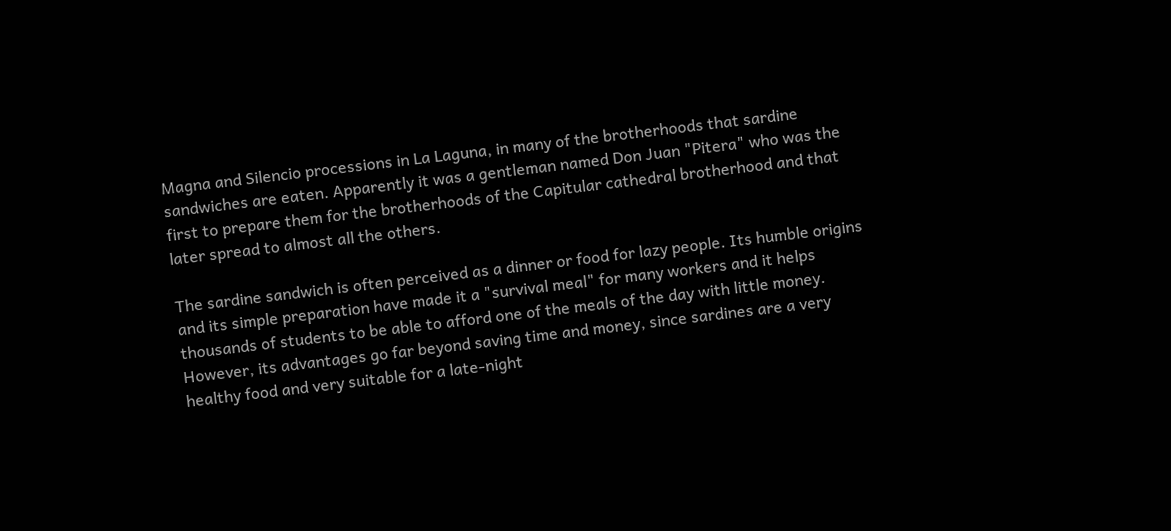Magna and Silencio processions in La Laguna, in many of the brotherhoods that sardine sandwiches are eaten. Apparently it was a gentleman named Don Juan "Pitera" who was the first to prepare them for the brotherhoods of the Capitular cathedral brotherhood and that later spread to almost all the others.

The sardine sandwich is often perceived as a dinner or food for lazy people. Its humble origins and its simple preparation have made it a "survival meal" for many workers and it helps thousands of students to be able to afford one of the meals of the day with little money. However, its advantages go far beyond saving time and money, since sardines are a very healthy food and very suitable for a late-night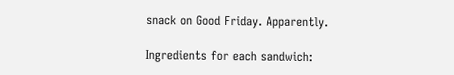snack on Good Friday. Apparently.

Ingredients for each sandwich: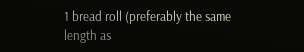1 bread roll (preferably the same length as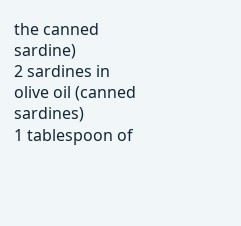the canned sardine)
2 sardines in olive oil (canned sardines)
1 tablespoon of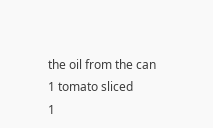the oil from the can
1 tomato sliced
1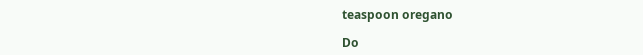teaspoon oregano

Do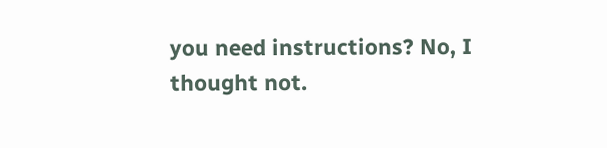you need instructions? No, I thought not.